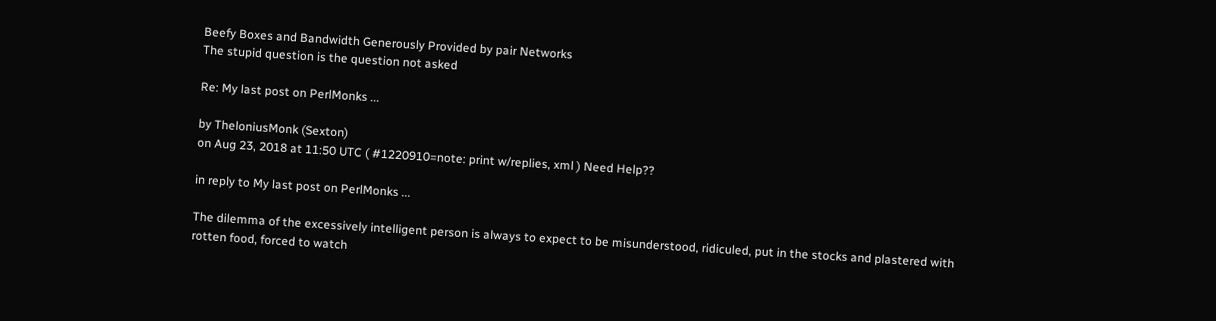Beefy Boxes and Bandwidth Generously Provided by pair Networks
The stupid question is the question not asked

Re: My last post on PerlMonks ...

by TheloniusMonk (Sexton)
on Aug 23, 2018 at 11:50 UTC ( #1220910=note: print w/replies, xml ) Need Help??

in reply to My last post on PerlMonks ...

The dilemma of the excessively intelligent person is always to expect to be misunderstood, ridiculed, put in the stocks and plastered with rotten food, forced to watch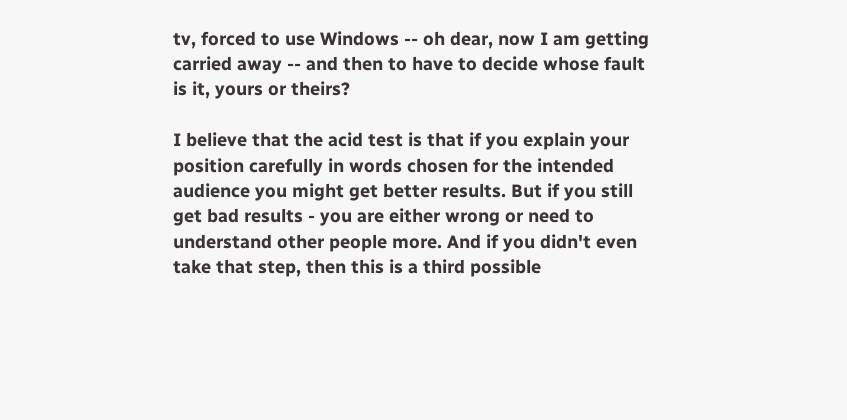tv, forced to use Windows -- oh dear, now I am getting carried away -- and then to have to decide whose fault is it, yours or theirs?

I believe that the acid test is that if you explain your position carefully in words chosen for the intended audience you might get better results. But if you still get bad results - you are either wrong or need to understand other people more. And if you didn't even take that step, then this is a third possible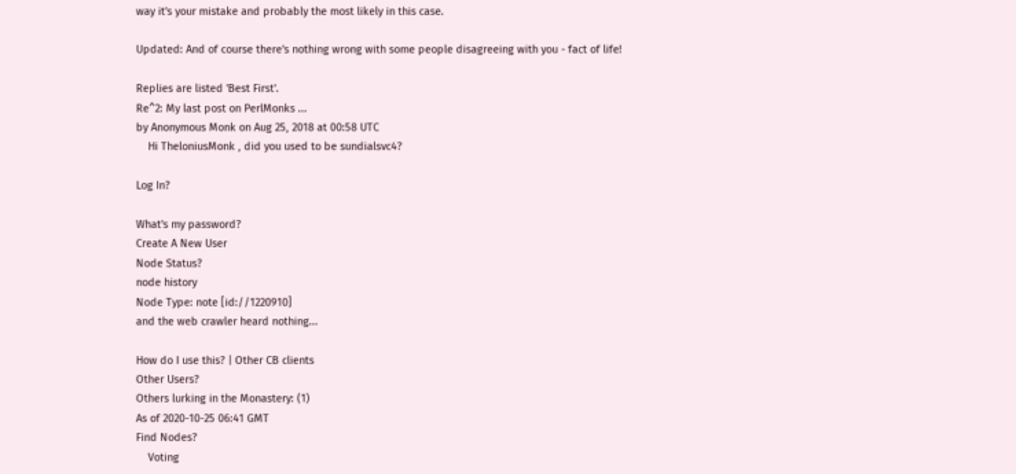way it's your mistake and probably the most likely in this case.

Updated: And of course there's nothing wrong with some people disagreeing with you - fact of life!

Replies are listed 'Best First'.
Re^2: My last post on PerlMonks ...
by Anonymous Monk on Aug 25, 2018 at 00:58 UTC
    Hi TheloniusMonk , did you used to be sundialsvc4?

Log In?

What's my password?
Create A New User
Node Status?
node history
Node Type: note [id://1220910]
and the web crawler heard nothing...

How do I use this? | Other CB clients
Other Users?
Others lurking in the Monastery: (1)
As of 2020-10-25 06:41 GMT
Find Nodes?
    Voting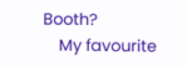Booth?
    My favourite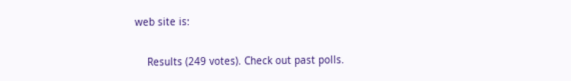web site is:

    Results (249 votes). Check out past polls.